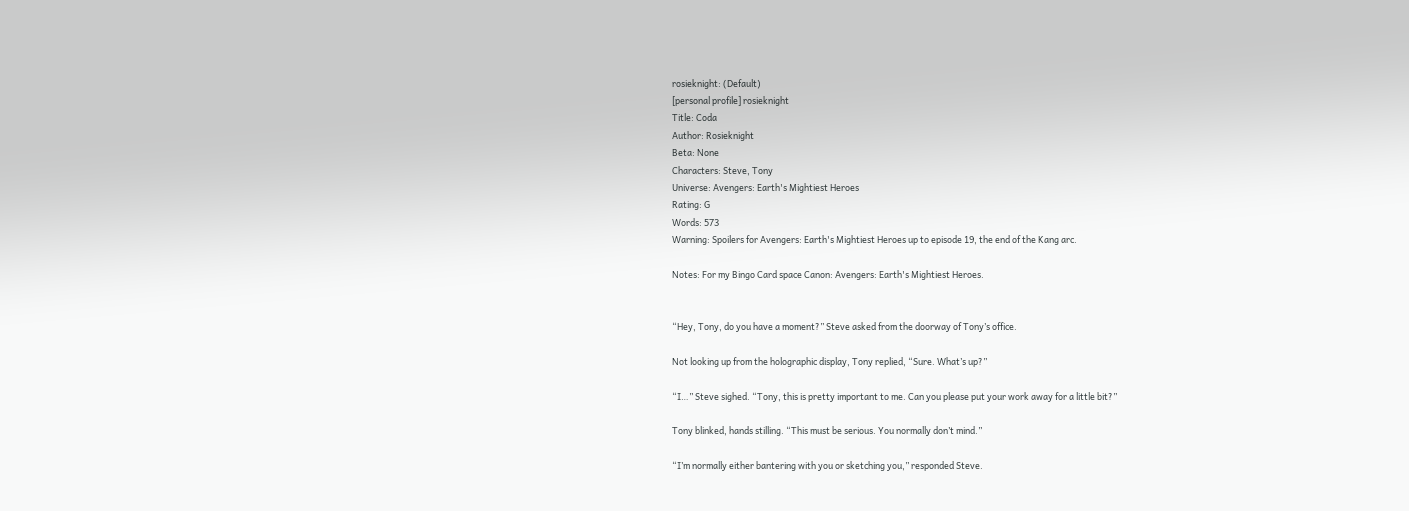rosieknight: (Default)
[personal profile] rosieknight
Title: Coda
Author: Rosieknight
Beta: None
Characters: Steve, Tony
Universe: Avengers: Earth's Mightiest Heroes
Rating: G
Words: 573
Warning: Spoilers for Avengers: Earth's Mightiest Heroes up to episode 19, the end of the Kang arc.

Notes: For my Bingo Card space Canon: Avengers: Earth's Mightiest Heroes.


“Hey, Tony, do you have a moment?” Steve asked from the doorway of Tony’s office.

Not looking up from the holographic display, Tony replied, “Sure. What’s up?”

“I…” Steve sighed. “Tony, this is pretty important to me. Can you please put your work away for a little bit?”

Tony blinked, hands stilling. “This must be serious. You normally don’t mind.”

“I’m normally either bantering with you or sketching you,” responded Steve.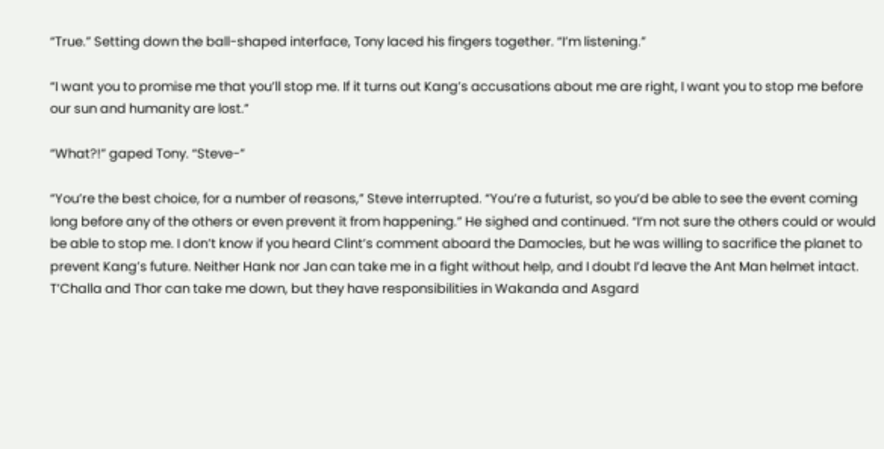“True.” Setting down the ball-shaped interface, Tony laced his fingers together. “I’m listening.”

“I want you to promise me that you’ll stop me. If it turns out Kang’s accusations about me are right, I want you to stop me before our sun and humanity are lost.”

“What?!” gaped Tony. “Steve-”

“You’re the best choice, for a number of reasons,” Steve interrupted. “You’re a futurist, so you’d be able to see the event coming long before any of the others or even prevent it from happening.” He sighed and continued. “I’m not sure the others could or would be able to stop me. I don’t know if you heard Clint’s comment aboard the Damocles, but he was willing to sacrifice the planet to prevent Kang’s future. Neither Hank nor Jan can take me in a fight without help, and I doubt I’d leave the Ant Man helmet intact. T’Challa and Thor can take me down, but they have responsibilities in Wakanda and Asgard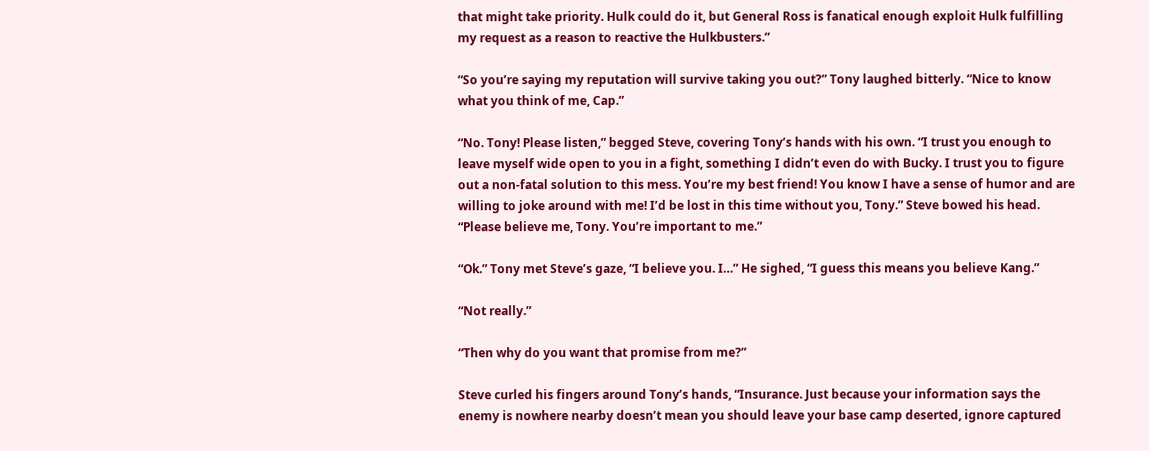that might take priority. Hulk could do it, but General Ross is fanatical enough exploit Hulk fulfilling my request as a reason to reactive the Hulkbusters.”

“So you’re saying my reputation will survive taking you out?” Tony laughed bitterly. “Nice to know what you think of me, Cap.”

“No. Tony! Please listen,” begged Steve, covering Tony’s hands with his own. “I trust you enough to leave myself wide open to you in a fight, something I didn’t even do with Bucky. I trust you to figure out a non-fatal solution to this mess. You’re my best friend! You know I have a sense of humor and are willing to joke around with me! I’d be lost in this time without you, Tony.” Steve bowed his head. “Please believe me, Tony. You’re important to me.”

“Ok.” Tony met Steve’s gaze, “I believe you. I…” He sighed, “I guess this means you believe Kang.”

“Not really.”

“Then why do you want that promise from me?”

Steve curled his fingers around Tony’s hands, “Insurance. Just because your information says the enemy is nowhere nearby doesn’t mean you should leave your base camp deserted, ignore captured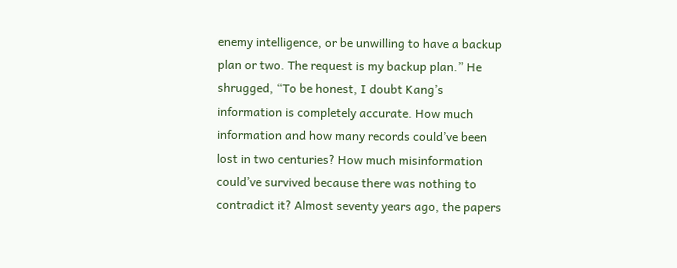enemy intelligence, or be unwilling to have a backup plan or two. The request is my backup plan.” He shrugged, “To be honest, I doubt Kang’s information is completely accurate. How much information and how many records could’ve been lost in two centuries? How much misinformation could’ve survived because there was nothing to contradict it? Almost seventy years ago, the papers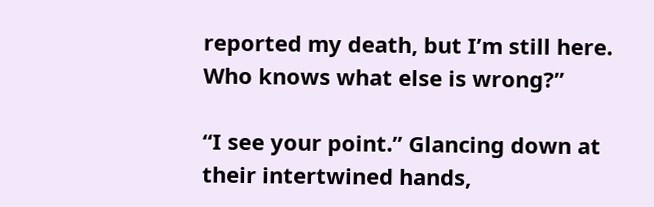reported my death, but I’m still here. Who knows what else is wrong?”

“I see your point.” Glancing down at their intertwined hands,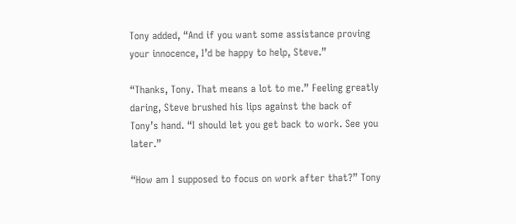Tony added, “And if you want some assistance proving your innocence, I’d be happy to help, Steve.”

“Thanks, Tony. That means a lot to me.” Feeling greatly daring, Steve brushed his lips against the back of Tony’s hand. “I should let you get back to work. See you later.”

“How am I supposed to focus on work after that?” Tony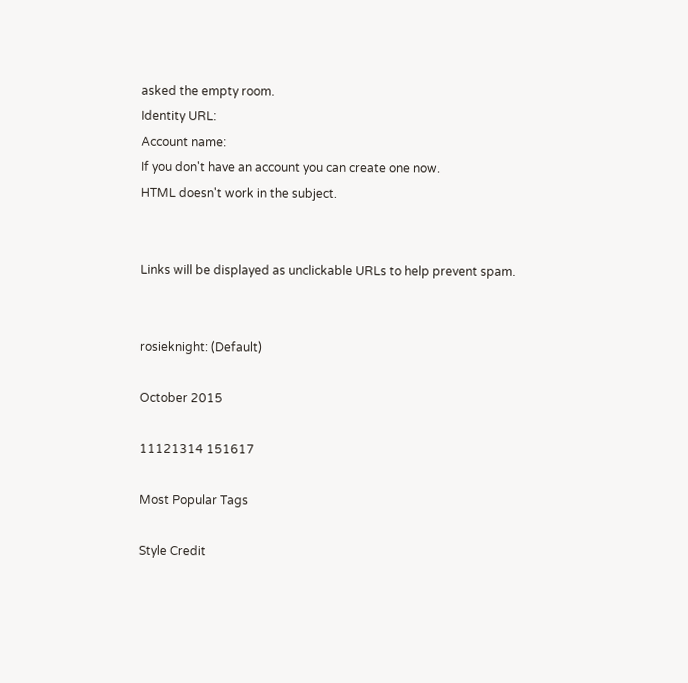asked the empty room.
Identity URL:
Account name:
If you don't have an account you can create one now.
HTML doesn't work in the subject.


Links will be displayed as unclickable URLs to help prevent spam.


rosieknight: (Default)

October 2015

11121314 151617

Most Popular Tags

Style Credit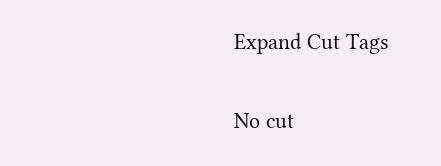Expand Cut Tags

No cut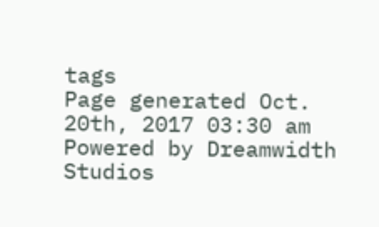tags
Page generated Oct. 20th, 2017 03:30 am
Powered by Dreamwidth Studios